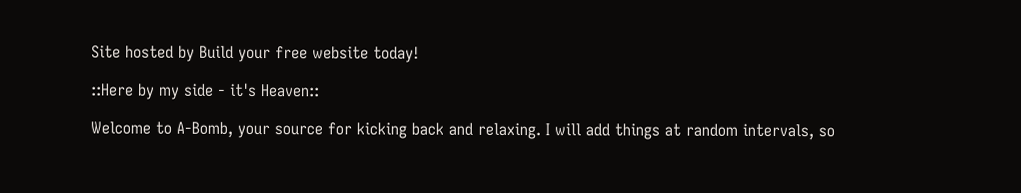Site hosted by Build your free website today!

::Here by my side - it's Heaven::

Welcome to A-Bomb, your source for kicking back and relaxing. I will add things at random intervals, so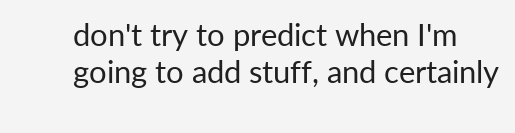don't try to predict when I'm going to add stuff, and certainly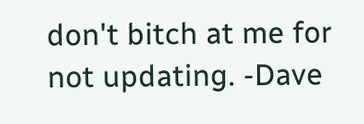don't bitch at me for not updating. -Dave